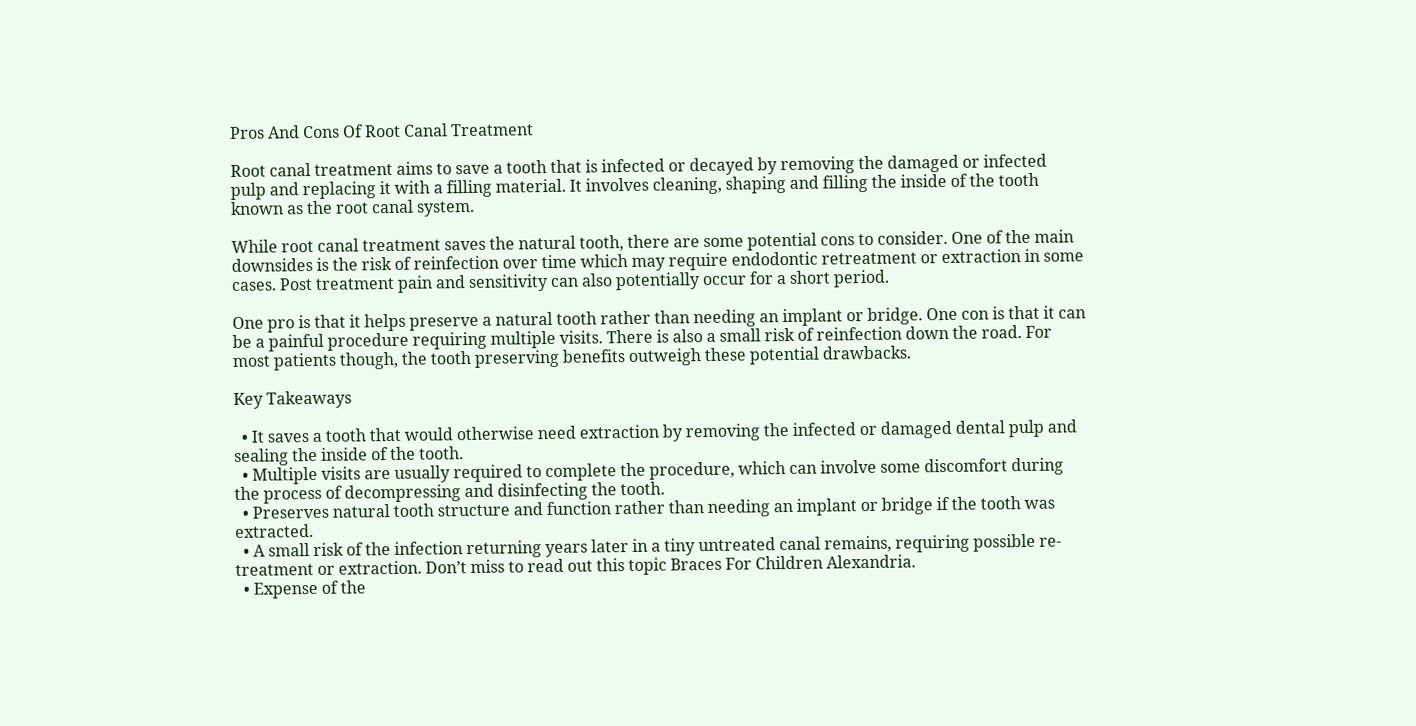Pros And Cons Of Root Canal Treatment

Root canal treatment aims to save a tooth that is infected or decayed by removing the damaged or infected pulp and replacing it with a filling material. It involves cleaning, shaping and filling the inside of the tooth known as the root canal system.

While root canal treatment saves the natural tooth, there are some potential cons to consider. One of the main downsides is the risk of reinfection over time which may require endodontic retreatment or extraction in some cases. Post treatment pain and sensitivity can also potentially occur for a short period.

One pro is that it helps preserve a natural tooth rather than needing an implant or bridge. One con is that it can be a painful procedure requiring multiple visits. There is also a small risk of reinfection down the road. For most patients though, the tooth preserving benefits outweigh these potential drawbacks.

Key Takeaways

  • It saves a tooth that would otherwise need extraction by removing the infected or damaged dental pulp and sealing the inside of the tooth.
  • Multiple visits are usually required to complete the procedure, which can involve some discomfort during the process of decompressing and disinfecting the tooth.
  • Preserves natural tooth structure and function rather than needing an implant or bridge if the tooth was extracted.
  • A small risk of the infection returning years later in a tiny untreated canal remains, requiring possible re-treatment or extraction. Don’t miss to read out this topic Braces For Children Alexandria.
  • Expense of the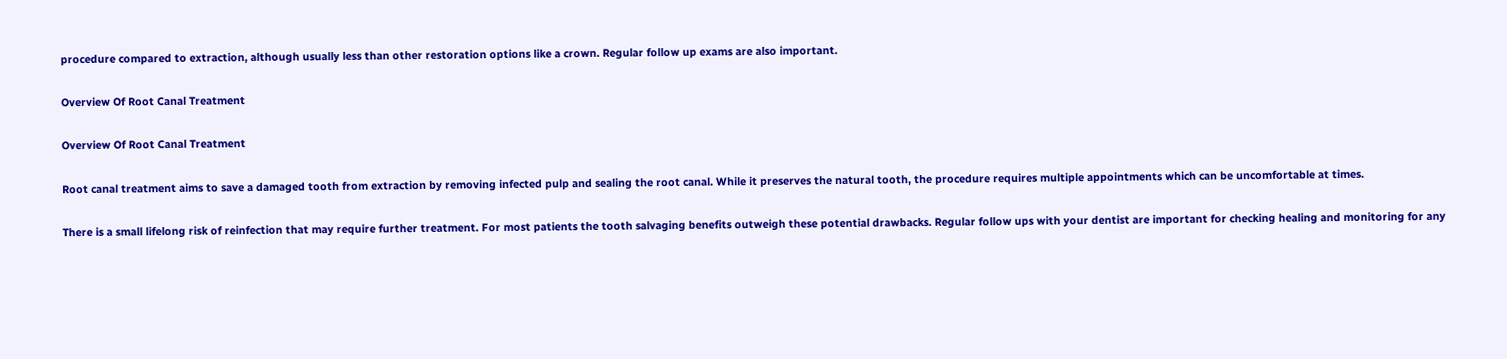procedure compared to extraction, although usually less than other restoration options like a crown. Regular follow up exams are also important.

Overview Of Root Canal Treatment

Overview Of Root Canal Treatment

Root canal treatment aims to save a damaged tooth from extraction by removing infected pulp and sealing the root canal. While it preserves the natural tooth, the procedure requires multiple appointments which can be uncomfortable at times.

There is a small lifelong risk of reinfection that may require further treatment. For most patients the tooth salvaging benefits outweigh these potential drawbacks. Regular follow ups with your dentist are important for checking healing and monitoring for any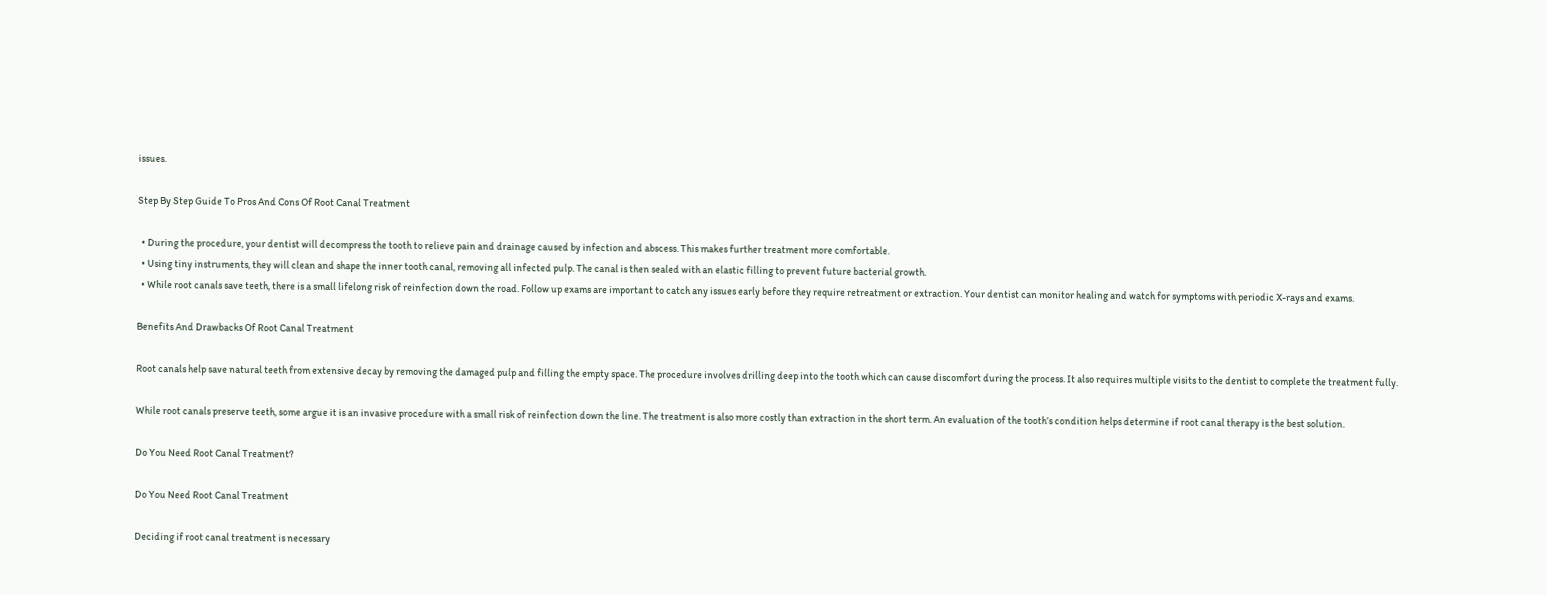issues.

Step By Step Guide To Pros And Cons Of Root Canal Treatment

  • During the procedure, your dentist will decompress the tooth to relieve pain and drainage caused by infection and abscess. This makes further treatment more comfortable.
  • Using tiny instruments, they will clean and shape the inner tooth canal, removing all infected pulp. The canal is then sealed with an elastic filling to prevent future bacterial growth.
  • While root canals save teeth, there is a small lifelong risk of reinfection down the road. Follow up exams are important to catch any issues early before they require retreatment or extraction. Your dentist can monitor healing and watch for symptoms with periodic X-rays and exams.

Benefits And Drawbacks Of Root Canal Treatment

Root canals help save natural teeth from extensive decay by removing the damaged pulp and filling the empty space. The procedure involves drilling deep into the tooth which can cause discomfort during the process. It also requires multiple visits to the dentist to complete the treatment fully.

While root canals preserve teeth, some argue it is an invasive procedure with a small risk of reinfection down the line. The treatment is also more costly than extraction in the short term. An evaluation of the tooth’s condition helps determine if root canal therapy is the best solution.

Do You Need Root Canal Treatment?

Do You Need Root Canal Treatment

Deciding if root canal treatment is necessary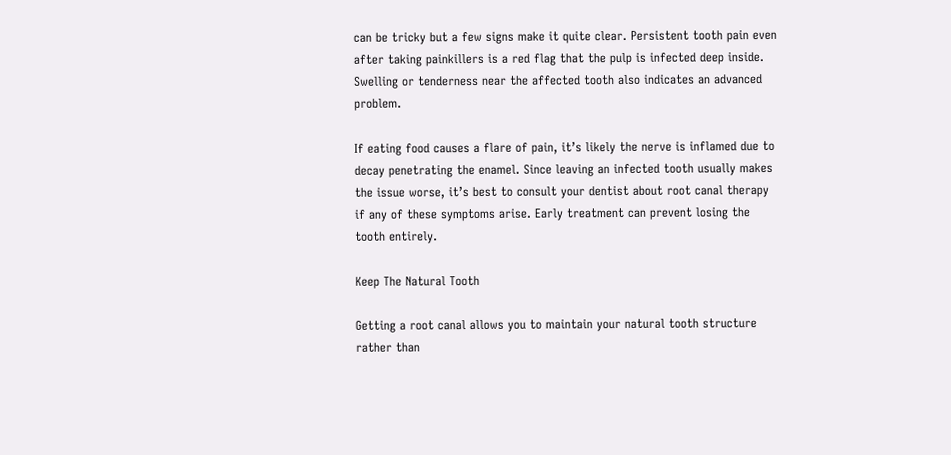can be tricky but a few signs make it quite clear. Persistent tooth pain even after taking painkillers is a red flag that the pulp is infected deep inside. Swelling or tenderness near the affected tooth also indicates an advanced problem.

If eating food causes a flare of pain, it’s likely the nerve is inflamed due to decay penetrating the enamel. Since leaving an infected tooth usually makes the issue worse, it’s best to consult your dentist about root canal therapy if any of these symptoms arise. Early treatment can prevent losing the tooth entirely.

Keep The Natural Tooth

Getting a root canal allows you to maintain your natural tooth structure rather than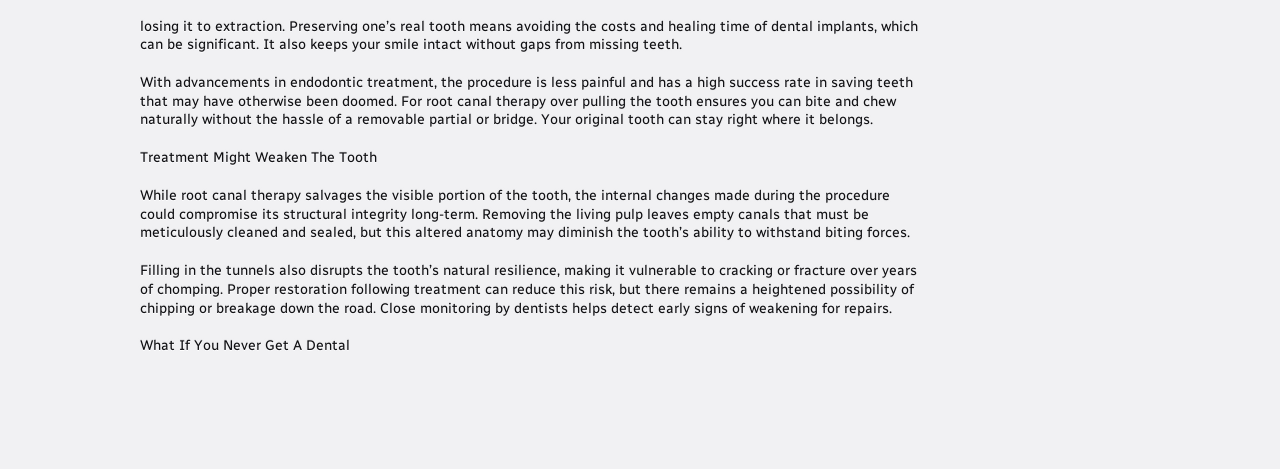losing it to extraction. Preserving one’s real tooth means avoiding the costs and healing time of dental implants, which can be significant. It also keeps your smile intact without gaps from missing teeth.

With advancements in endodontic treatment, the procedure is less painful and has a high success rate in saving teeth that may have otherwise been doomed. For root canal therapy over pulling the tooth ensures you can bite and chew naturally without the hassle of a removable partial or bridge. Your original tooth can stay right where it belongs.

Treatment Might Weaken The Tooth

While root canal therapy salvages the visible portion of the tooth, the internal changes made during the procedure could compromise its structural integrity long-term. Removing the living pulp leaves empty canals that must be meticulously cleaned and sealed, but this altered anatomy may diminish the tooth’s ability to withstand biting forces.

Filling in the tunnels also disrupts the tooth’s natural resilience, making it vulnerable to cracking or fracture over years of chomping. Proper restoration following treatment can reduce this risk, but there remains a heightened possibility of chipping or breakage down the road. Close monitoring by dentists helps detect early signs of weakening for repairs.

What If You Never Get A Dental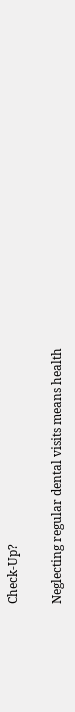Check-Up?

Neglecting regular dental visits means health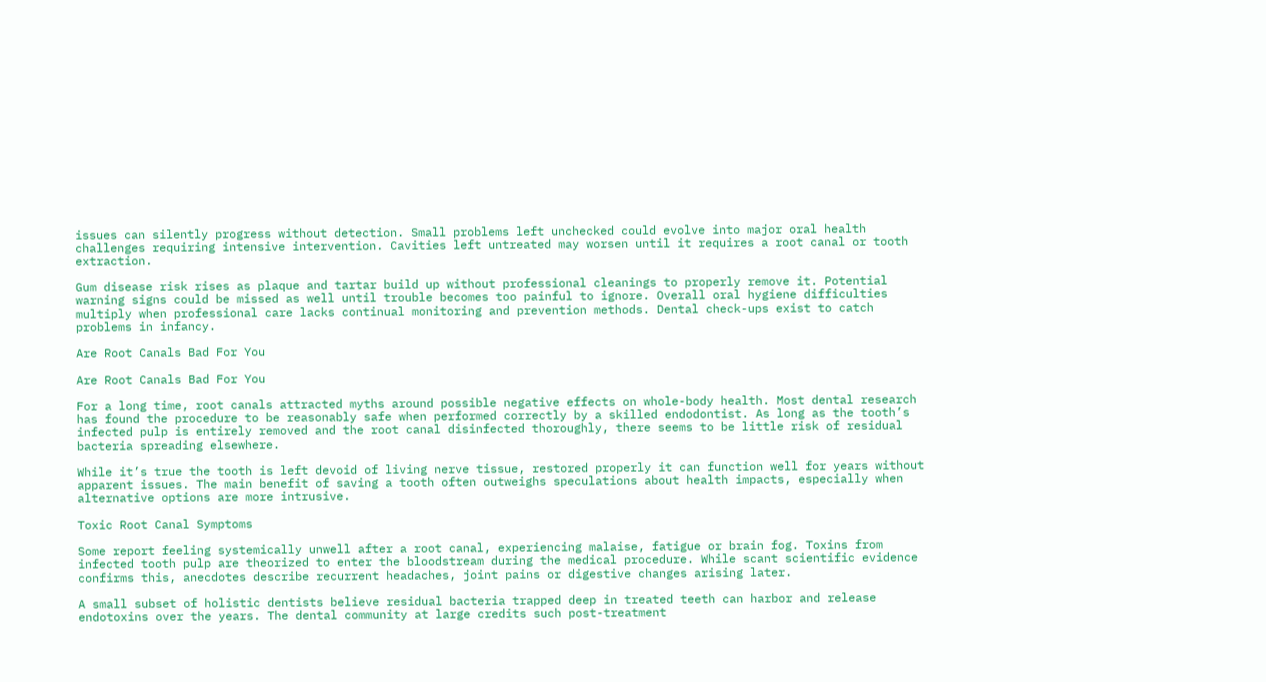issues can silently progress without detection. Small problems left unchecked could evolve into major oral health challenges requiring intensive intervention. Cavities left untreated may worsen until it requires a root canal or tooth extraction.

Gum disease risk rises as plaque and tartar build up without professional cleanings to properly remove it. Potential warning signs could be missed as well until trouble becomes too painful to ignore. Overall oral hygiene difficulties multiply when professional care lacks continual monitoring and prevention methods. Dental check-ups exist to catch problems in infancy.

Are Root Canals Bad For You

Are Root Canals Bad For You

For a long time, root canals attracted myths around possible negative effects on whole-body health. Most dental research has found the procedure to be reasonably safe when performed correctly by a skilled endodontist. As long as the tooth’s infected pulp is entirely removed and the root canal disinfected thoroughly, there seems to be little risk of residual bacteria spreading elsewhere.

While it’s true the tooth is left devoid of living nerve tissue, restored properly it can function well for years without apparent issues. The main benefit of saving a tooth often outweighs speculations about health impacts, especially when alternative options are more intrusive.

Toxic Root Canal Symptoms

Some report feeling systemically unwell after a root canal, experiencing malaise, fatigue or brain fog. Toxins from infected tooth pulp are theorized to enter the bloodstream during the medical procedure. While scant scientific evidence confirms this, anecdotes describe recurrent headaches, joint pains or digestive changes arising later.

A small subset of holistic dentists believe residual bacteria trapped deep in treated teeth can harbor and release endotoxins over the years. The dental community at large credits such post-treatment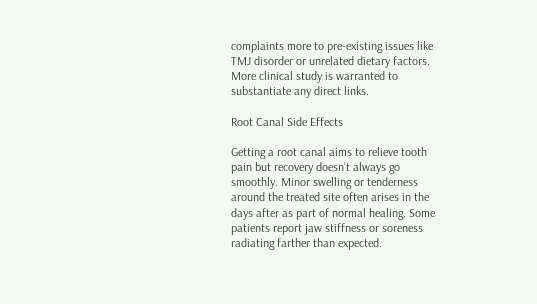complaints more to pre-existing issues like TMJ disorder or unrelated dietary factors. More clinical study is warranted to substantiate any direct links.

Root Canal Side Effects

Getting a root canal aims to relieve tooth pain but recovery doesn’t always go smoothly. Minor swelling or tenderness around the treated site often arises in the days after as part of normal healing. Some patients report jaw stiffness or soreness radiating farther than expected.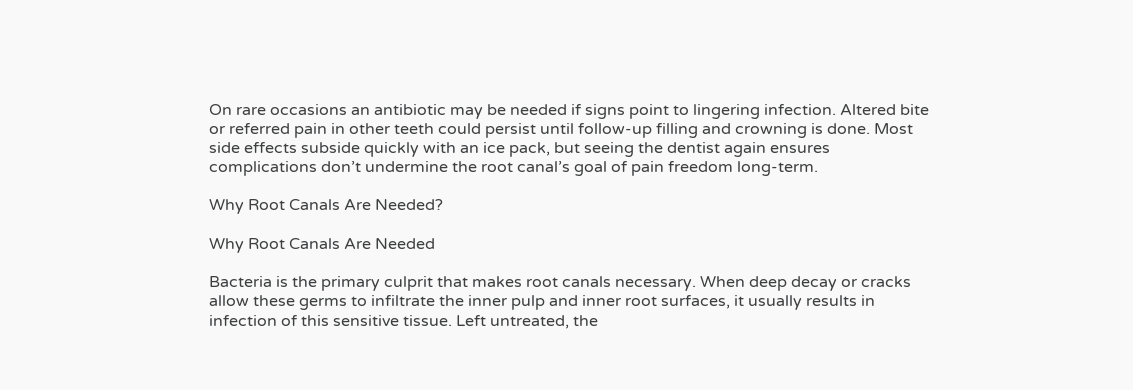On rare occasions an antibiotic may be needed if signs point to lingering infection. Altered bite or referred pain in other teeth could persist until follow-up filling and crowning is done. Most side effects subside quickly with an ice pack, but seeing the dentist again ensures complications don’t undermine the root canal’s goal of pain freedom long-term.

Why Root Canals Are Needed?

Why Root Canals Are Needed

Bacteria is the primary culprit that makes root canals necessary. When deep decay or cracks allow these germs to infiltrate the inner pulp and inner root surfaces, it usually results in infection of this sensitive tissue. Left untreated, the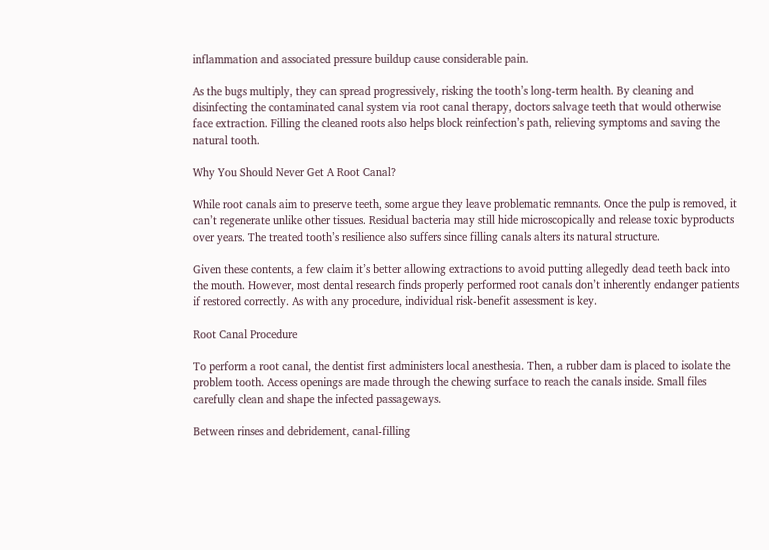inflammation and associated pressure buildup cause considerable pain.

As the bugs multiply, they can spread progressively, risking the tooth’s long-term health. By cleaning and disinfecting the contaminated canal system via root canal therapy, doctors salvage teeth that would otherwise face extraction. Filling the cleaned roots also helps block reinfection’s path, relieving symptoms and saving the natural tooth.

Why You Should Never Get A Root Canal?

While root canals aim to preserve teeth, some argue they leave problematic remnants. Once the pulp is removed, it can’t regenerate unlike other tissues. Residual bacteria may still hide microscopically and release toxic byproducts over years. The treated tooth’s resilience also suffers since filling canals alters its natural structure.

Given these contents, a few claim it’s better allowing extractions to avoid putting allegedly dead teeth back into the mouth. However, most dental research finds properly performed root canals don’t inherently endanger patients if restored correctly. As with any procedure, individual risk-benefit assessment is key.

Root Canal Procedure

To perform a root canal, the dentist first administers local anesthesia. Then, a rubber dam is placed to isolate the problem tooth. Access openings are made through the chewing surface to reach the canals inside. Small files carefully clean and shape the infected passageways.

Between rinses and debridement, canal-filling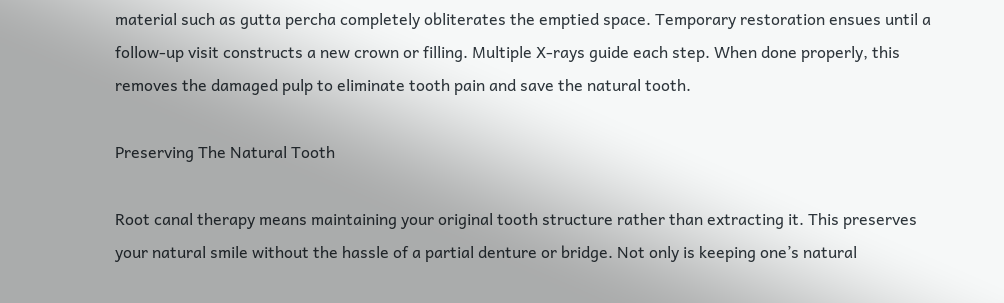material such as gutta percha completely obliterates the emptied space. Temporary restoration ensues until a follow-up visit constructs a new crown or filling. Multiple X-rays guide each step. When done properly, this removes the damaged pulp to eliminate tooth pain and save the natural tooth.

Preserving The Natural Tooth

Root canal therapy means maintaining your original tooth structure rather than extracting it. This preserves your natural smile without the hassle of a partial denture or bridge. Not only is keeping one’s natural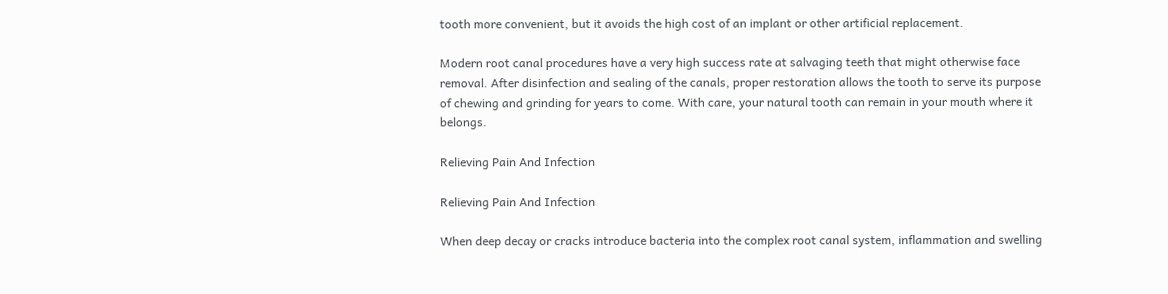tooth more convenient, but it avoids the high cost of an implant or other artificial replacement.

Modern root canal procedures have a very high success rate at salvaging teeth that might otherwise face removal. After disinfection and sealing of the canals, proper restoration allows the tooth to serve its purpose of chewing and grinding for years to come. With care, your natural tooth can remain in your mouth where it belongs.

Relieving Pain And Infection

Relieving Pain And Infection

When deep decay or cracks introduce bacteria into the complex root canal system, inflammation and swelling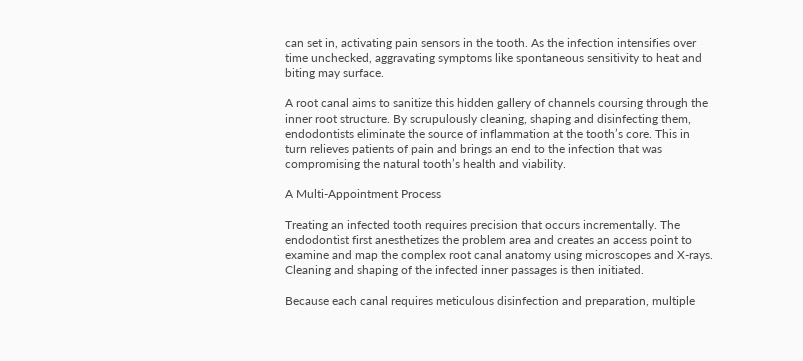can set in, activating pain sensors in the tooth. As the infection intensifies over time unchecked, aggravating symptoms like spontaneous sensitivity to heat and biting may surface.

A root canal aims to sanitize this hidden gallery of channels coursing through the inner root structure. By scrupulously cleaning, shaping and disinfecting them, endodontists eliminate the source of inflammation at the tooth’s core. This in turn relieves patients of pain and brings an end to the infection that was compromising the natural tooth’s health and viability.

A Multi-Appointment Process

Treating an infected tooth requires precision that occurs incrementally. The endodontist first anesthetizes the problem area and creates an access point to examine and map the complex root canal anatomy using microscopes and X-rays. Cleaning and shaping of the infected inner passages is then initiated.

Because each canal requires meticulous disinfection and preparation, multiple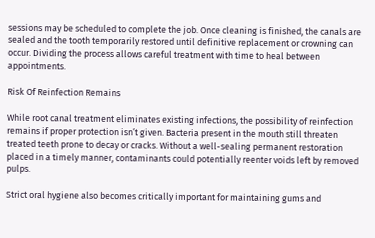sessions may be scheduled to complete the job. Once cleaning is finished, the canals are sealed and the tooth temporarily restored until definitive replacement or crowning can occur. Dividing the process allows careful treatment with time to heal between appointments.

Risk Of Reinfection Remains

While root canal treatment eliminates existing infections, the possibility of reinfection remains if proper protection isn’t given. Bacteria present in the mouth still threaten treated teeth prone to decay or cracks. Without a well-sealing permanent restoration placed in a timely manner, contaminants could potentially reenter voids left by removed pulps.

Strict oral hygiene also becomes critically important for maintaining gums and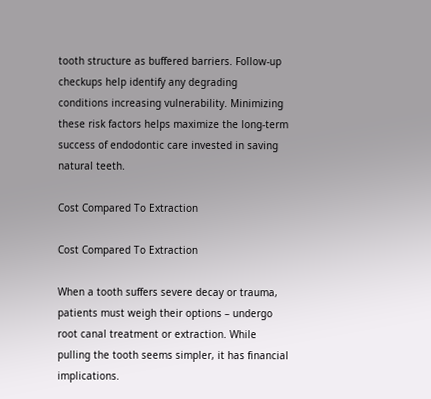tooth structure as buffered barriers. Follow-up checkups help identify any degrading conditions increasing vulnerability. Minimizing these risk factors helps maximize the long-term success of endodontic care invested in saving natural teeth.

Cost Compared To Extraction

Cost Compared To Extraction

When a tooth suffers severe decay or trauma, patients must weigh their options – undergo root canal treatment or extraction. While pulling the tooth seems simpler, it has financial implications.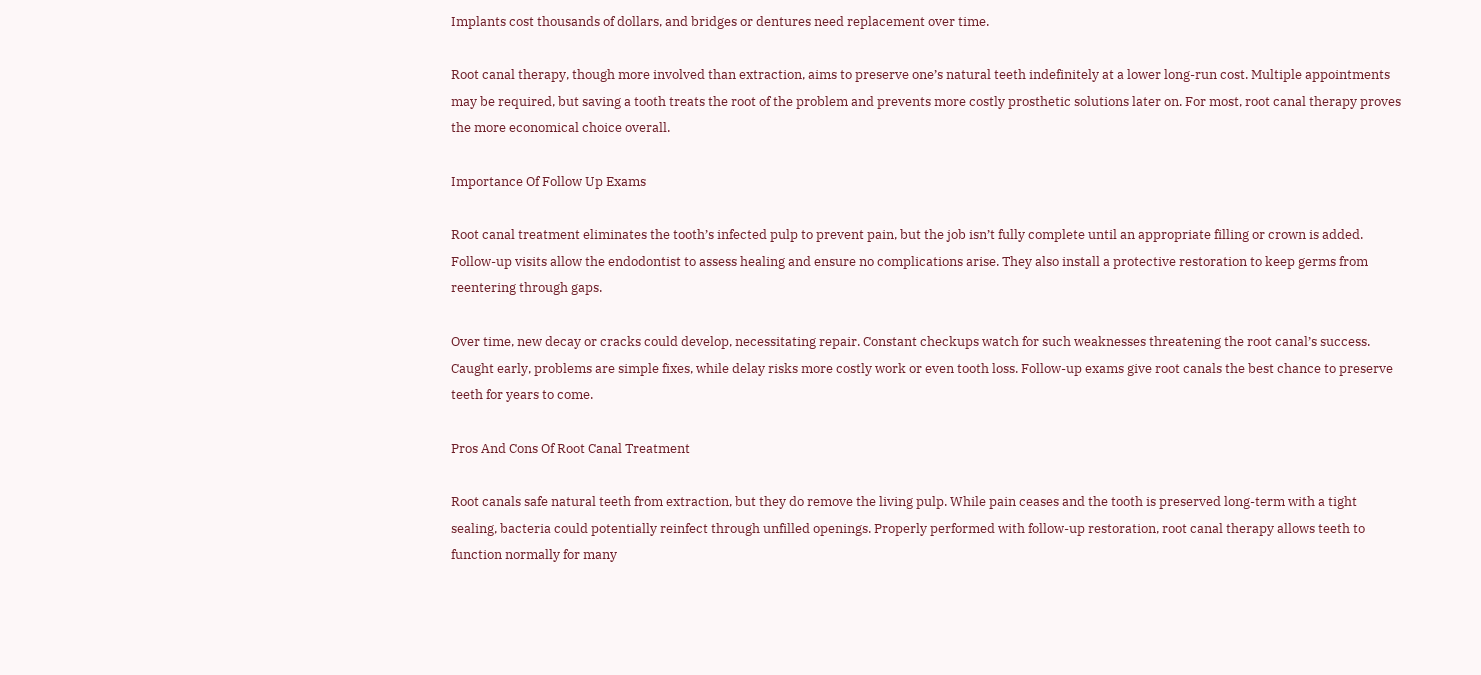Implants cost thousands of dollars, and bridges or dentures need replacement over time.

Root canal therapy, though more involved than extraction, aims to preserve one’s natural teeth indefinitely at a lower long-run cost. Multiple appointments may be required, but saving a tooth treats the root of the problem and prevents more costly prosthetic solutions later on. For most, root canal therapy proves the more economical choice overall.

Importance Of Follow Up Exams

Root canal treatment eliminates the tooth’s infected pulp to prevent pain, but the job isn’t fully complete until an appropriate filling or crown is added. Follow-up visits allow the endodontist to assess healing and ensure no complications arise. They also install a protective restoration to keep germs from reentering through gaps.

Over time, new decay or cracks could develop, necessitating repair. Constant checkups watch for such weaknesses threatening the root canal’s success. Caught early, problems are simple fixes, while delay risks more costly work or even tooth loss. Follow-up exams give root canals the best chance to preserve teeth for years to come.

Pros And Cons Of Root Canal Treatment

Root canals safe natural teeth from extraction, but they do remove the living pulp. While pain ceases and the tooth is preserved long-term with a tight sealing, bacteria could potentially reinfect through unfilled openings. Properly performed with follow-up restoration, root canal therapy allows teeth to function normally for many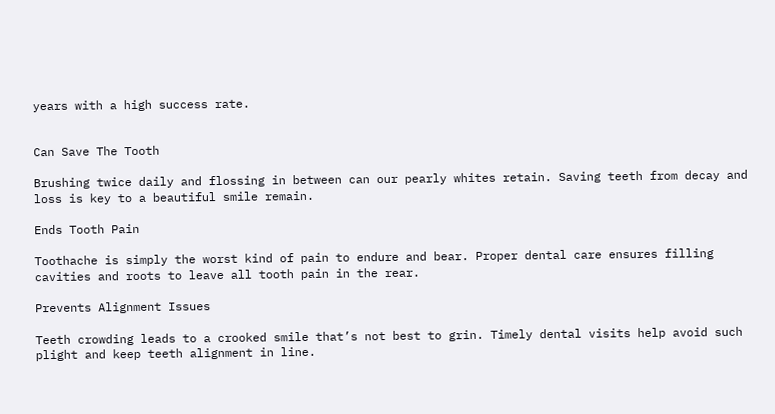years with a high success rate.


Can Save The Tooth

Brushing twice daily and flossing in between can our pearly whites retain. Saving teeth from decay and loss is key to a beautiful smile remain.

Ends Tooth Pain

Toothache is simply the worst kind of pain to endure and bear. Proper dental care ensures filling cavities and roots to leave all tooth pain in the rear.

Prevents Alignment Issues

Teeth crowding leads to a crooked smile that’s not best to grin. Timely dental visits help avoid such plight and keep teeth alignment in line.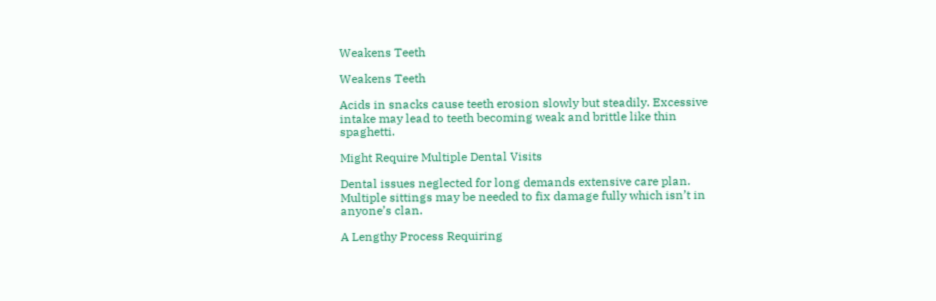Weakens Teeth

Weakens Teeth

Acids in snacks cause teeth erosion slowly but steadily. Excessive intake may lead to teeth becoming weak and brittle like thin spaghetti.

Might Require Multiple Dental Visits

Dental issues neglected for long demands extensive care plan. Multiple sittings may be needed to fix damage fully which isn’t in anyone’s clan.

A Lengthy Process Requiring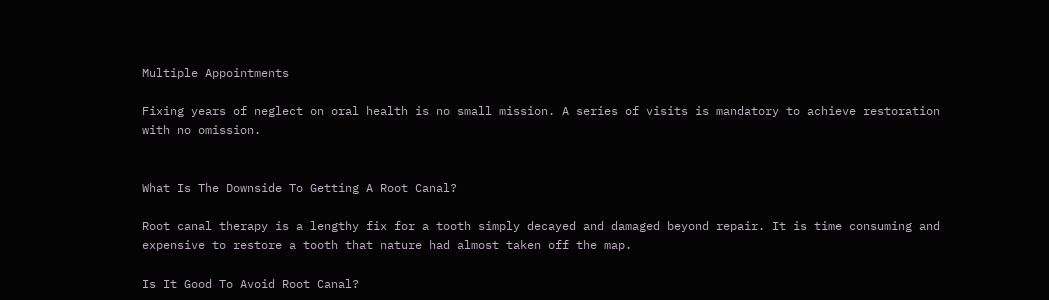Multiple Appointments

Fixing years of neglect on oral health is no small mission. A series of visits is mandatory to achieve restoration with no omission.


What Is The Downside To Getting A Root Canal?

Root canal therapy is a lengthy fix for a tooth simply decayed and damaged beyond repair. It is time consuming and expensive to restore a tooth that nature had almost taken off the map.

Is It Good To Avoid Root Canal?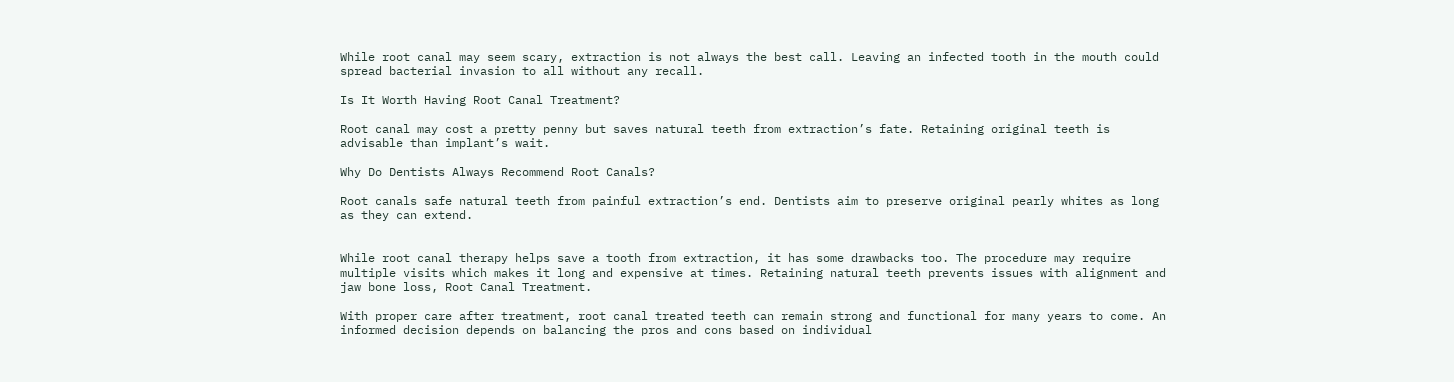While root canal may seem scary, extraction is not always the best call. Leaving an infected tooth in the mouth could spread bacterial invasion to all without any recall.

Is It Worth Having Root Canal Treatment?

Root canal may cost a pretty penny but saves natural teeth from extraction’s fate. Retaining original teeth is advisable than implant’s wait.

Why Do Dentists Always Recommend Root Canals?

Root canals safe natural teeth from painful extraction’s end. Dentists aim to preserve original pearly whites as long as they can extend.


While root canal therapy helps save a tooth from extraction, it has some drawbacks too. The procedure may require multiple visits which makes it long and expensive at times. Retaining natural teeth prevents issues with alignment and jaw bone loss, Root Canal Treatment.

With proper care after treatment, root canal treated teeth can remain strong and functional for many years to come. An informed decision depends on balancing the pros and cons based on individual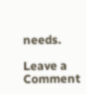needs.

Leave a Comment